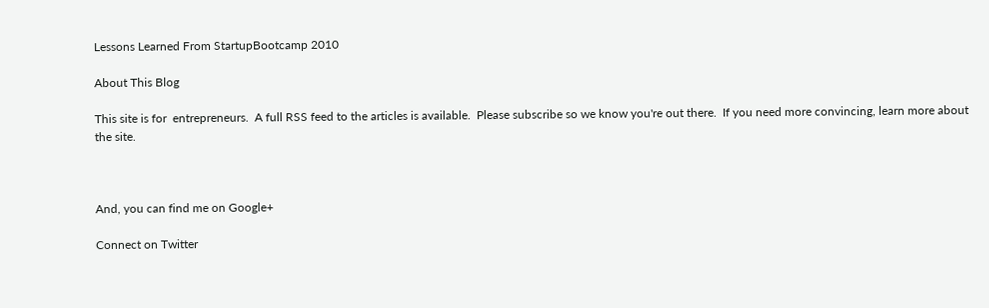Lessons Learned From StartupBootcamp 2010

About This Blog

This site is for  entrepreneurs.  A full RSS feed to the articles is available.  Please subscribe so we know you're out there.  If you need more convincing, learn more about the site.



And, you can find me on Google+

Connect on Twitter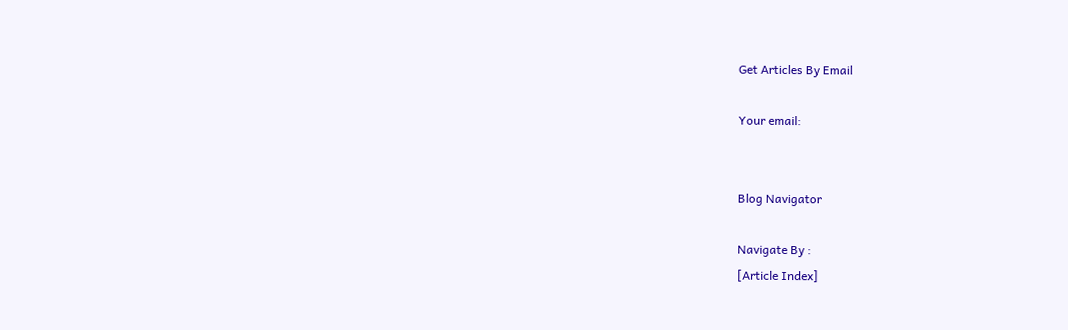Get Articles By Email

Your email:


Blog Navigator

Navigate By :
[Article Index]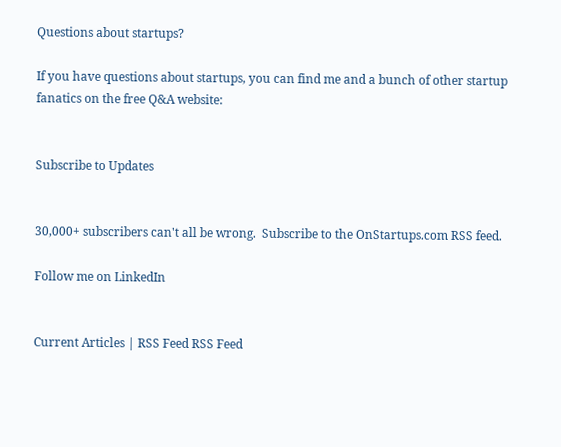Questions about startups?

If you have questions about startups, you can find me and a bunch of other startup fanatics on the free Q&A website:


Subscribe to Updates


30,000+ subscribers can't all be wrong.  Subscribe to the OnStartups.com RSS feed.

Follow me on LinkedIn


Current Articles | RSS Feed RSS Feed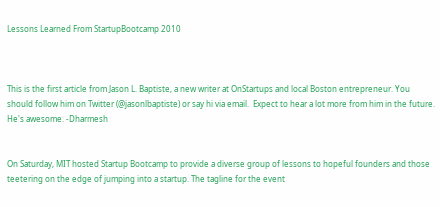Lessons Learned From StartupBootcamp 2010



This is the first article from Jason L. Baptiste, a new writer at OnStartups and local Boston entrepreneur. You should follow him on Twitter (@jasonlbaptiste) or say hi via email.  Expect to hear a lot more from him in the future.  He's awesome. -Dharmesh


On Saturday, MIT hosted Startup Bootcamp to provide a diverse group of lessons to hopeful founders and those teetering on the edge of jumping into a startup. The tagline for the event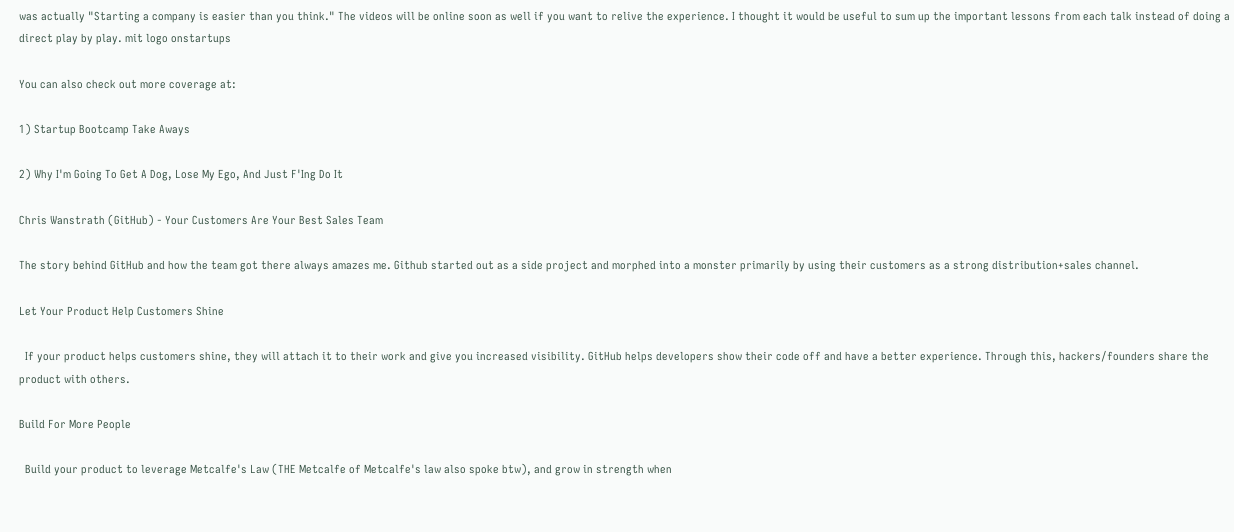was actually "Starting a company is easier than you think." The videos will be online soon as well if you want to relive the experience. I thought it would be useful to sum up the important lessons from each talk instead of doing a direct play by play. mit logo onstartups

You can also check out more coverage at:

1) Startup Bootcamp Take Aways

2) Why I'm Going To Get A Dog, Lose My Ego, And Just F'Ing Do It

Chris Wanstrath (GitHub) - Your Customers Are Your Best Sales Team

The story behind GitHub and how the team got there always amazes me. Github started out as a side project and morphed into a monster primarily by using their customers as a strong distribution+sales channel.

Let Your Product Help Customers Shine

  If your product helps customers shine, they will attach it to their work and give you increased visibility. GitHub helps developers show their code off and have a better experience. Through this, hackers/founders share the product with others.

Build For More People

  Build your product to leverage Metcalfe's Law (THE Metcalfe of Metcalfe's law also spoke btw), and grow in strength when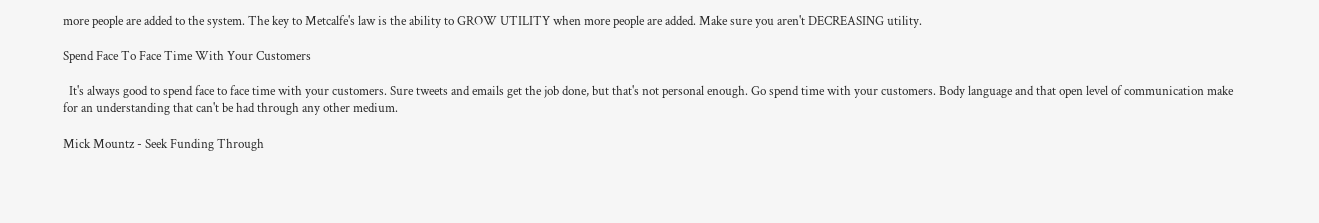more people are added to the system. The key to Metcalfe's law is the ability to GROW UTILITY when more people are added. Make sure you aren't DECREASING utility.

Spend Face To Face Time With Your Customers

  It's always good to spend face to face time with your customers. Sure tweets and emails get the job done, but that's not personal enough. Go spend time with your customers. Body language and that open level of communication make for an understanding that can't be had through any other medium.

Mick Mountz - Seek Funding Through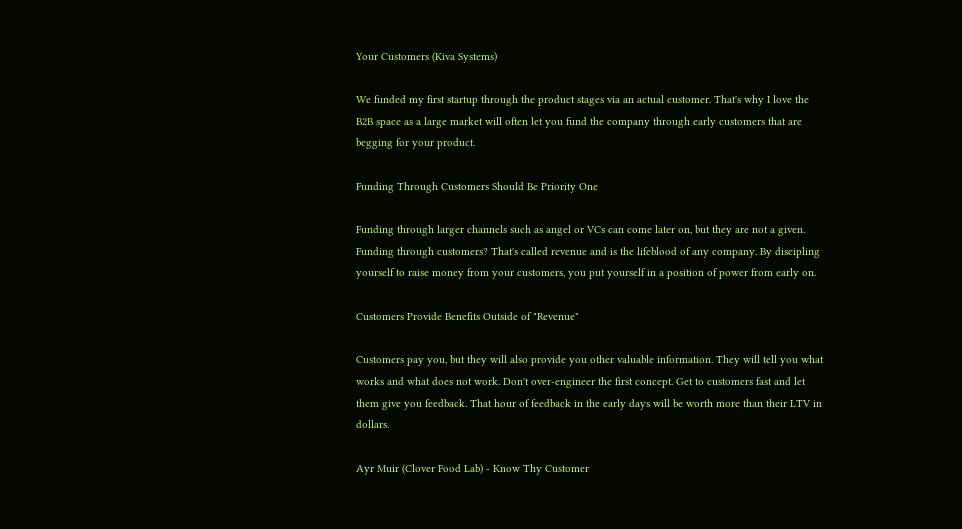Your Customers (Kiva Systems)

We funded my first startup through the product stages via an actual customer. That's why I love the B2B space as a large market will often let you fund the company through early customers that are begging for your product.

Funding Through Customers Should Be Priority One

Funding through larger channels such as angel or VCs can come later on, but they are not a given. Funding through customers? That's called revenue and is the lifeblood of any company. By discipling yourself to raise money from your customers, you put yourself in a position of power from early on.

Customers Provide Benefits Outside of "Revenue"

Customers pay you, but they will also provide you other valuable information. They will tell you what works and what does not work. Don't over-engineer the first concept. Get to customers fast and let them give you feedback. That hour of feedback in the early days will be worth more than their LTV in dollars.

Ayr Muir (Clover Food Lab) - Know Thy Customer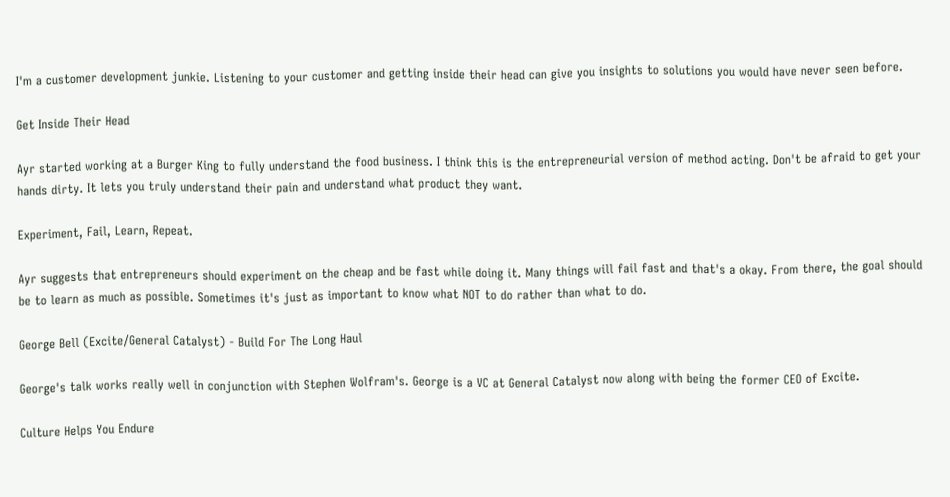I'm a customer development junkie. Listening to your customer and getting inside their head can give you insights to solutions you would have never seen before.

Get Inside Their Head

Ayr started working at a Burger King to fully understand the food business. I think this is the entrepreneurial version of method acting. Don't be afraid to get your hands dirty. It lets you truly understand their pain and understand what product they want.

Experiment, Fail, Learn, Repeat.

Ayr suggests that entrepreneurs should experiment on the cheap and be fast while doing it. Many things will fail fast and that's a okay. From there, the goal should be to learn as much as possible. Sometimes it's just as important to know what NOT to do rather than what to do.

George Bell (Excite/General Catalyst) - Build For The Long Haul

George's talk works really well in conjunction with Stephen Wolfram's. George is a VC at General Catalyst now along with being the former CEO of Excite.

Culture Helps You Endure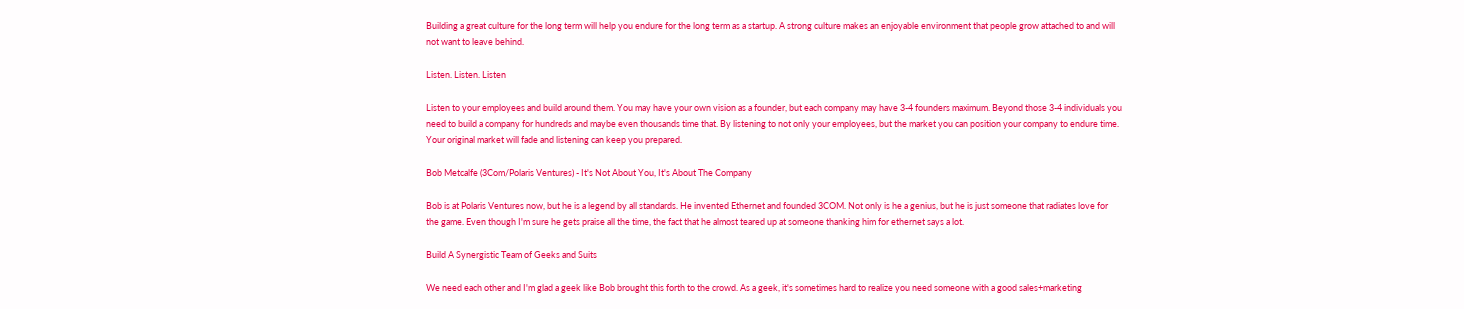Building a great culture for the long term will help you endure for the long term as a startup. A strong culture makes an enjoyable environment that people grow attached to and will not want to leave behind.

Listen. Listen. Listen

Listen to your employees and build around them. You may have your own vision as a founder, but each company may have 3-4 founders maximum. Beyond those 3-4 individuals you need to build a company for hundreds and maybe even thousands time that. By listening to not only your employees, but the market you can position your company to endure time. Your original market will fade and listening can keep you prepared.

Bob Metcalfe (3Com/Polaris Ventures) - It's Not About You, It's About The Company

Bob is at Polaris Ventures now, but he is a legend by all standards. He invented Ethernet and founded 3COM. Not only is he a genius, but he is just someone that radiates love for the game. Even though I'm sure he gets praise all the time, the fact that he almost teared up at someone thanking him for ethernet says a lot.

Build A Synergistic Team of Geeks and Suits

We need each other and I'm glad a geek like Bob brought this forth to the crowd. As a geek, it's sometimes hard to realize you need someone with a good sales+marketing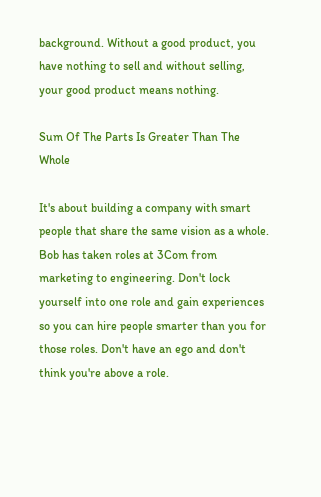background. Without a good product, you have nothing to sell and without selling, your good product means nothing.

Sum Of The Parts Is Greater Than The Whole

It's about building a company with smart people that share the same vision as a whole. Bob has taken roles at 3Com from marketing to engineering. Don't lock yourself into one role and gain experiences so you can hire people smarter than you for those roles. Don't have an ego and don't think you're above a role.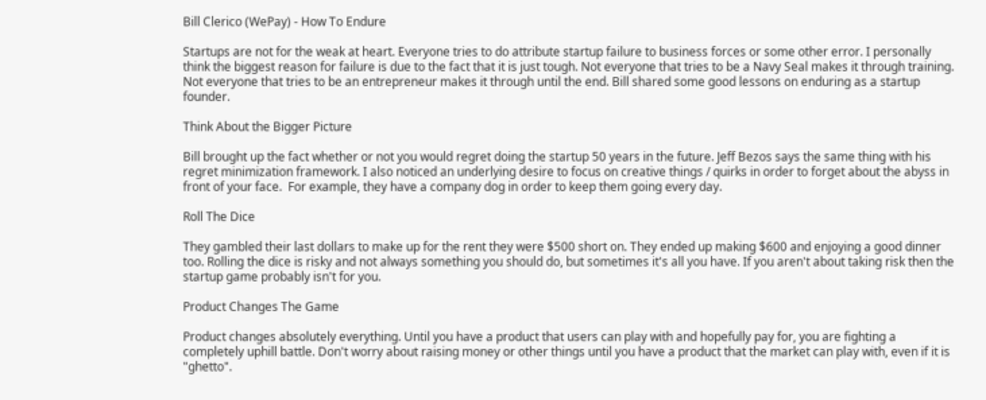Bill Clerico (WePay) - How To Endure

Startups are not for the weak at heart. Everyone tries to do attribute startup failure to business forces or some other error. I personally think the biggest reason for failure is due to the fact that it is just tough. Not everyone that tries to be a Navy Seal makes it through training. Not everyone that tries to be an entrepreneur makes it through until the end. Bill shared some good lessons on enduring as a startup founder.

Think About the Bigger Picture

Bill brought up the fact whether or not you would regret doing the startup 50 years in the future. Jeff Bezos says the same thing with his regret minimization framework. I also noticed an underlying desire to focus on creative things / quirks in order to forget about the abyss in front of your face.  For example, they have a company dog in order to keep them going every day.

Roll The Dice

They gambled their last dollars to make up for the rent they were $500 short on. They ended up making $600 and enjoying a good dinner too. Rolling the dice is risky and not always something you should do, but sometimes it's all you have. If you aren't about taking risk then the startup game probably isn't for you.

Product Changes The Game

Product changes absolutely everything. Until you have a product that users can play with and hopefully pay for, you are fighting a completely uphill battle. Don't worry about raising money or other things until you have a product that the market can play with, even if it is "ghetto".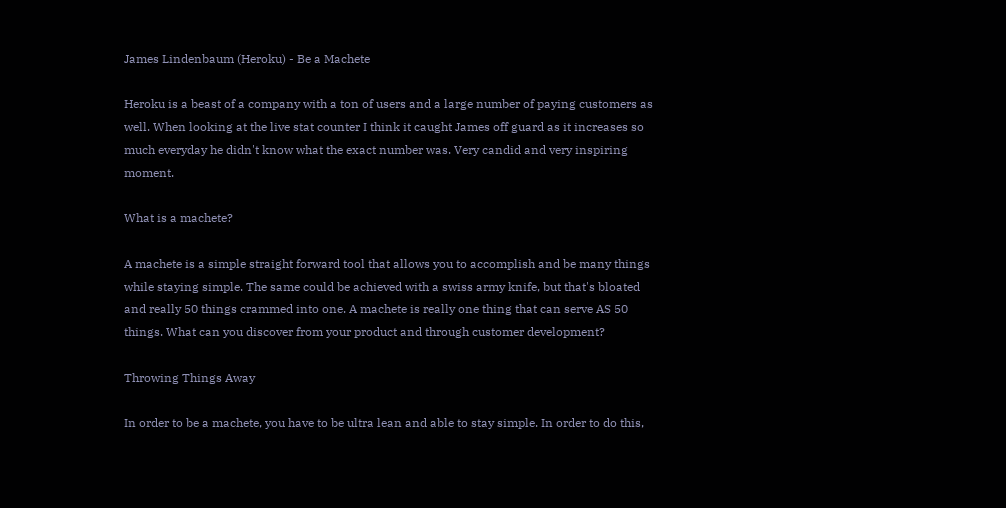James Lindenbaum (Heroku) - Be a Machete

Heroku is a beast of a company with a ton of users and a large number of paying customers as well. When looking at the live stat counter I think it caught James off guard as it increases so much everyday he didn't know what the exact number was. Very candid and very inspiring moment.

What is a machete?

A machete is a simple straight forward tool that allows you to accomplish and be many things while staying simple. The same could be achieved with a swiss army knife, but that's bloated and really 50 things crammed into one. A machete is really one thing that can serve AS 50 things. What can you discover from your product and through customer development?

Throwing Things Away

In order to be a machete, you have to be ultra lean and able to stay simple. In order to do this,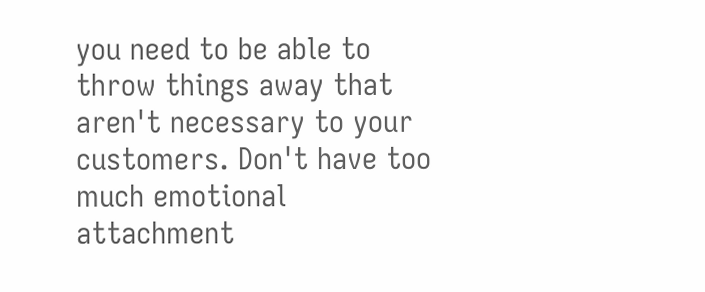you need to be able to throw things away that aren't necessary to your customers. Don't have too much emotional attachment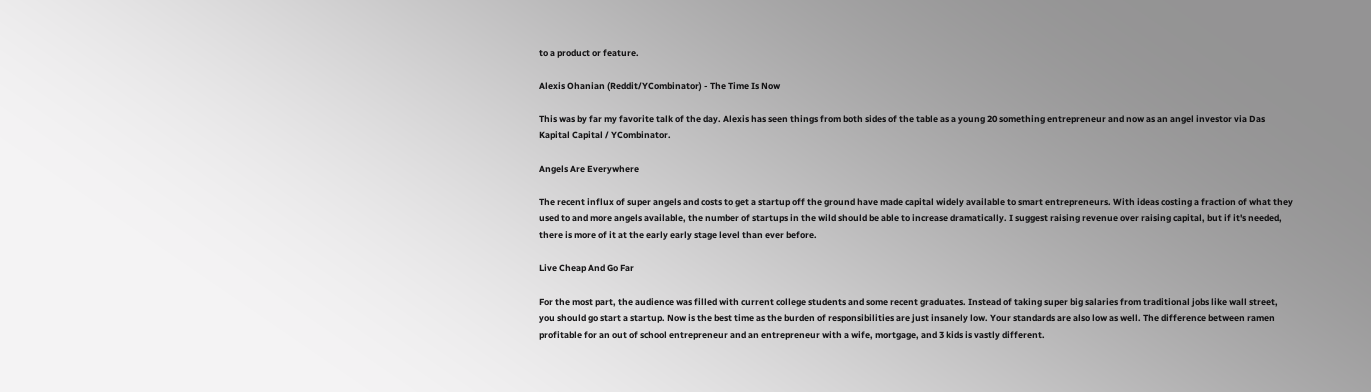to a product or feature.

Alexis Ohanian (Reddit/YCombinator) - The Time Is Now

This was by far my favorite talk of the day. Alexis has seen things from both sides of the table as a young 20 something entrepreneur and now as an angel investor via Das Kapital Capital / YCombinator.

Angels Are Everywhere

The recent influx of super angels and costs to get a startup off the ground have made capital widely available to smart entrepreneurs. With ideas costing a fraction of what they used to and more angels available, the number of startups in the wild should be able to increase dramatically. I suggest raising revenue over raising capital, but if it's needed, there is more of it at the early early stage level than ever before.

Live Cheap And Go Far

For the most part, the audience was filled with current college students and some recent graduates. Instead of taking super big salaries from traditional jobs like wall street, you should go start a startup. Now is the best time as the burden of responsibilities are just insanely low. Your standards are also low as well. The difference between ramen profitable for an out of school entrepreneur and an entrepreneur with a wife, mortgage, and 3 kids is vastly different.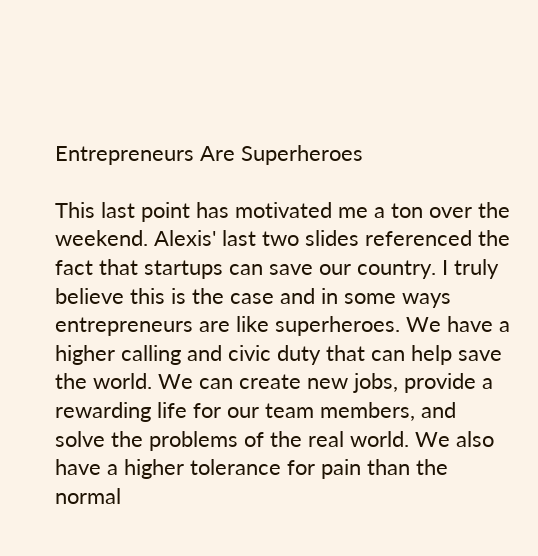Entrepreneurs Are Superheroes

This last point has motivated me a ton over the weekend. Alexis' last two slides referenced the fact that startups can save our country. I truly believe this is the case and in some ways entrepreneurs are like superheroes. We have a higher calling and civic duty that can help save the world. We can create new jobs, provide a rewarding life for our team members, and solve the problems of the real world. We also have a higher tolerance for pain than the normal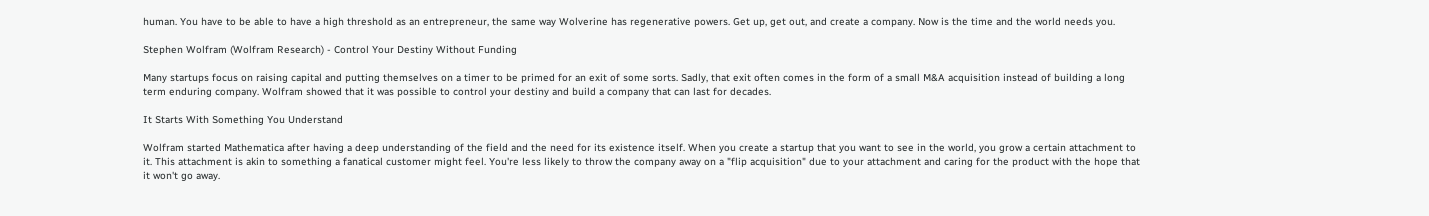human. You have to be able to have a high threshold as an entrepreneur, the same way Wolverine has regenerative powers. Get up, get out, and create a company. Now is the time and the world needs you.

Stephen Wolfram (Wolfram Research) - Control Your Destiny Without Funding

Many startups focus on raising capital and putting themselves on a timer to be primed for an exit of some sorts. Sadly, that exit often comes in the form of a small M&A acquisition instead of building a long term enduring company. Wolfram showed that it was possible to control your destiny and build a company that can last for decades.

It Starts With Something You Understand

Wolfram started Mathematica after having a deep understanding of the field and the need for its existence itself. When you create a startup that you want to see in the world, you grow a certain attachment to it. This attachment is akin to something a fanatical customer might feel. You're less likely to throw the company away on a "flip acquisition" due to your attachment and caring for the product with the hope that it won't go away.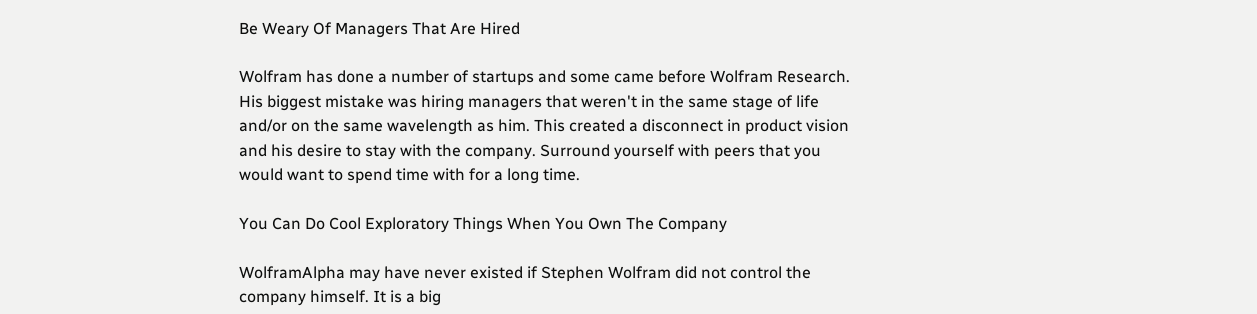Be Weary Of Managers That Are Hired

Wolfram has done a number of startups and some came before Wolfram Research. His biggest mistake was hiring managers that weren't in the same stage of life and/or on the same wavelength as him. This created a disconnect in product vision and his desire to stay with the company. Surround yourself with peers that you would want to spend time with for a long time.

You Can Do Cool Exploratory Things When You Own The Company

WolframAlpha may have never existed if Stephen Wolfram did not control the company himself. It is a big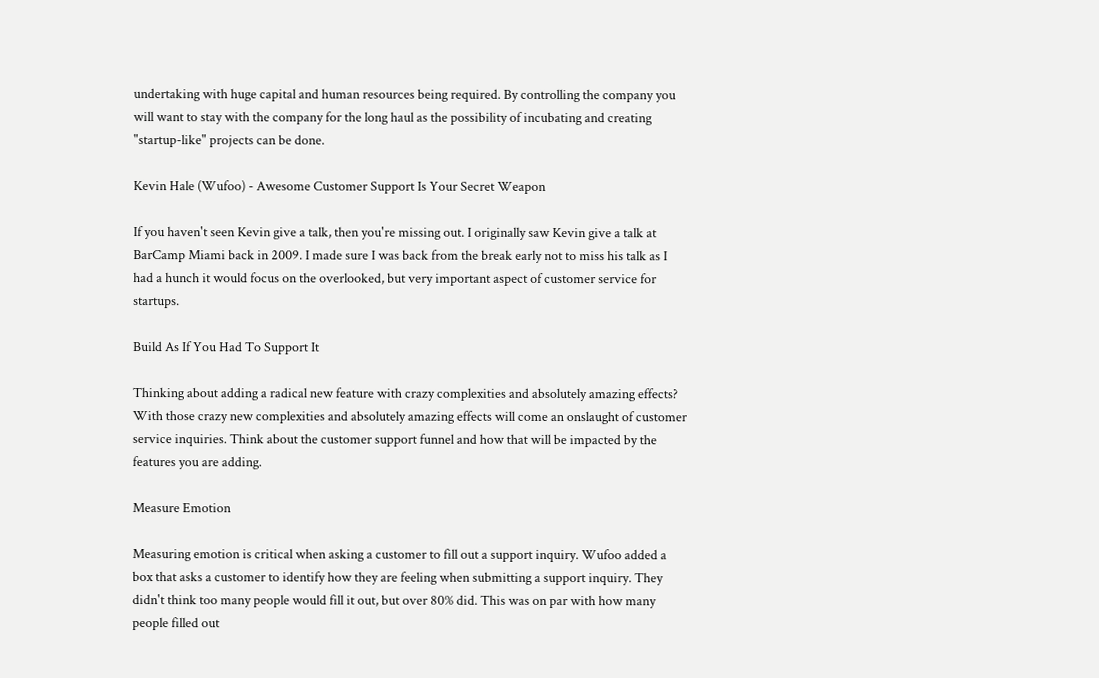undertaking with huge capital and human resources being required. By controlling the company you will want to stay with the company for the long haul as the possibility of incubating and creating "startup-like" projects can be done.

Kevin Hale (Wufoo) - Awesome Customer Support Is Your Secret Weapon

If you haven't seen Kevin give a talk, then you're missing out. I originally saw Kevin give a talk at BarCamp Miami back in 2009. I made sure I was back from the break early not to miss his talk as I had a hunch it would focus on the overlooked, but very important aspect of customer service for startups.

Build As If You Had To Support It

Thinking about adding a radical new feature with crazy complexities and absolutely amazing effects? With those crazy new complexities and absolutely amazing effects will come an onslaught of customer service inquiries. Think about the customer support funnel and how that will be impacted by the features you are adding.

Measure Emotion

Measuring emotion is critical when asking a customer to fill out a support inquiry. Wufoo added a box that asks a customer to identify how they are feeling when submitting a support inquiry. They didn't think too many people would fill it out, but over 80% did. This was on par with how many people filled out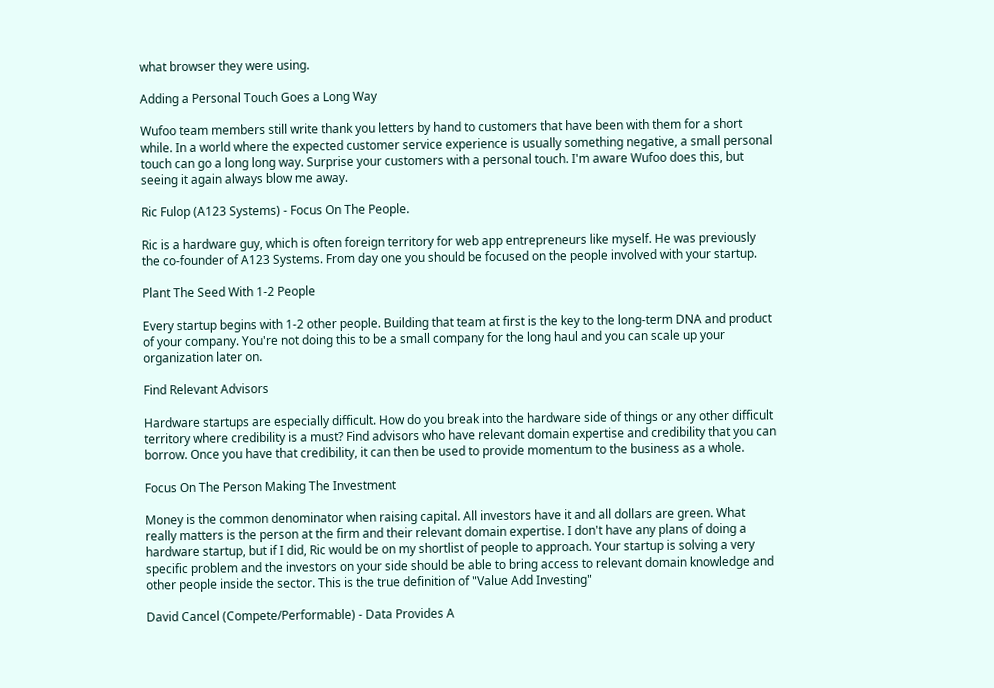what browser they were using.

Adding a Personal Touch Goes a Long Way

Wufoo team members still write thank you letters by hand to customers that have been with them for a short while. In a world where the expected customer service experience is usually something negative, a small personal touch can go a long long way. Surprise your customers with a personal touch. I'm aware Wufoo does this, but seeing it again always blow me away.

Ric Fulop (A123 Systems) - Focus On The People.

Ric is a hardware guy, which is often foreign territory for web app entrepreneurs like myself. He was previously the co-founder of A123 Systems. From day one you should be focused on the people involved with your startup.

Plant The Seed With 1-2 People

Every startup begins with 1-2 other people. Building that team at first is the key to the long-term DNA and product of your company. You're not doing this to be a small company for the long haul and you can scale up your organization later on.

Find Relevant Advisors

Hardware startups are especially difficult. How do you break into the hardware side of things or any other difficult territory where credibility is a must? Find advisors who have relevant domain expertise and credibility that you can borrow. Once you have that credibility, it can then be used to provide momentum to the business as a whole.

Focus On The Person Making The Investment

Money is the common denominator when raising capital. All investors have it and all dollars are green. What really matters is the person at the firm and their relevant domain expertise. I don't have any plans of doing a hardware startup, but if I did, Ric would be on my shortlist of people to approach. Your startup is solving a very specific problem and the investors on your side should be able to bring access to relevant domain knowledge and other people inside the sector. This is the true definition of "Value Add Investing"

David Cancel (Compete/Performable) - Data Provides A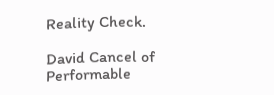Reality Check.

David Cancel of Performable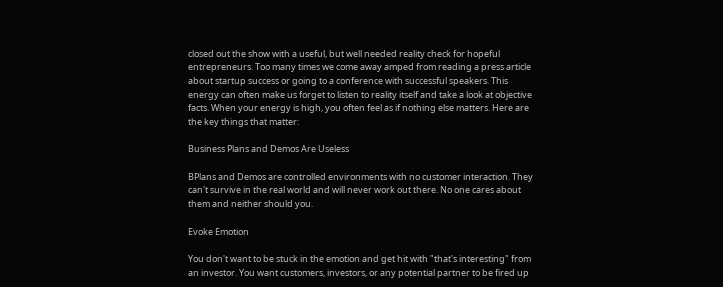closed out the show with a useful, but well needed reality check for hopeful entrepreneurs. Too many times we come away amped from reading a press article about startup success or going to a conference with successful speakers. This energy can often make us forget to listen to reality itself and take a look at objective facts. When your energy is high, you often feel as if nothing else matters. Here are the key things that matter:

Business Plans and Demos Are Useless

BPlans and Demos are controlled environments with no customer interaction. They can't survive in the real world and will never work out there. No one cares about them and neither should you.

Evoke Emotion

You don't want to be stuck in the emotion and get hit with "that's interesting" from an investor. You want customers, investors, or any potential partner to be fired up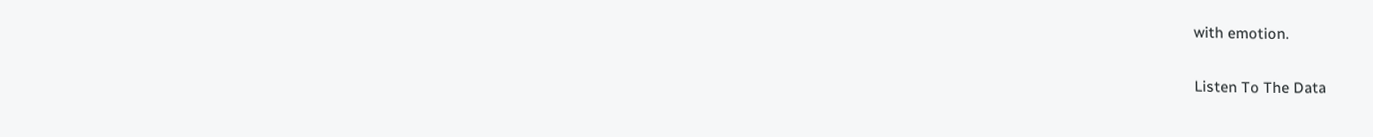with emotion.

Listen To The Data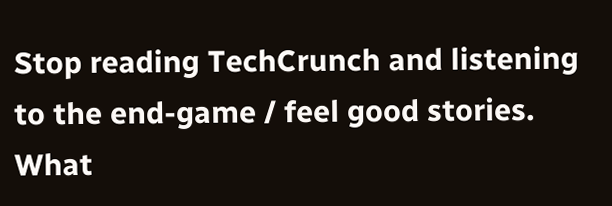Stop reading TechCrunch and listening to the end-game / feel good stories. What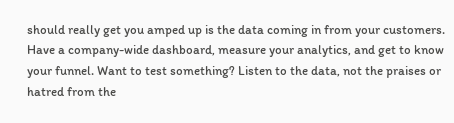should really get you amped up is the data coming in from your customers. Have a company-wide dashboard, measure your analytics, and get to know your funnel. Want to test something? Listen to the data, not the praises or hatred from the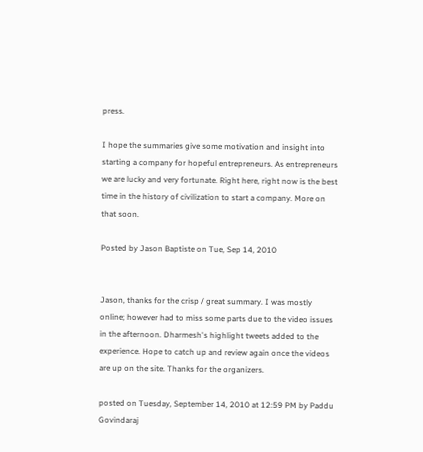press.

I hope the summaries give some motivation and insight into starting a company for hopeful entrepreneurs. As entrepreneurs we are lucky and very fortunate. Right here, right now is the best time in the history of civilization to start a company. More on that soon.

Posted by Jason Baptiste on Tue, Sep 14, 2010


Jason, thanks for the crisp / great summary. I was mostly online; however had to miss some parts due to the video issues in the afternoon. Dharmesh's highlight tweets added to the experience. Hope to catch up and review again once the videos are up on the site. Thanks for the organizers.

posted on Tuesday, September 14, 2010 at 12:59 PM by Paddu Govindaraj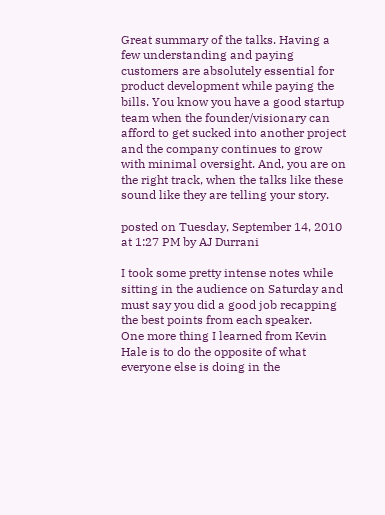Great summary of the talks. Having a few understanding and paying customers are absolutely essential for product development while paying the bills. You know you have a good startup team when the founder/visionary can afford to get sucked into another project and the company continues to grow with minimal oversight. And, you are on the right track, when the talks like these sound like they are telling your story.

posted on Tuesday, September 14, 2010 at 1:27 PM by AJ Durrani

I took some pretty intense notes while sitting in the audience on Saturday and must say you did a good job recapping the best points from each speaker.
One more thing I learned from Kevin Hale is to do the opposite of what everyone else is doing in the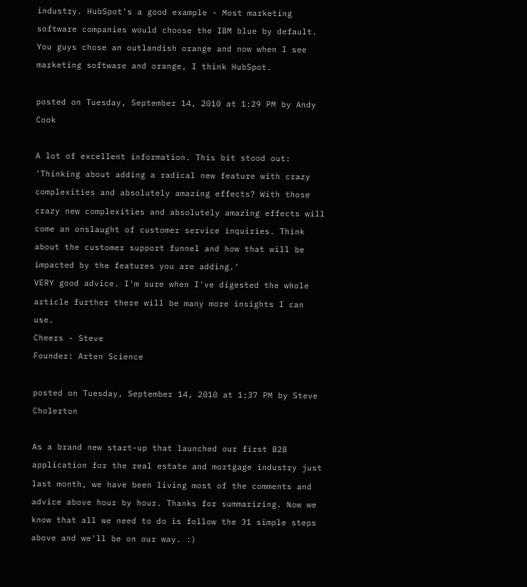industry. HubSpot's a good example - Most marketing software companies would choose the IBM blue by default. You guys chose an outlandish orange and now when I see marketing software and orange, I think HubSpot.

posted on Tuesday, September 14, 2010 at 1:29 PM by Andy Cook

A lot of excellent information. This bit stood out:
'Thinking about adding a radical new feature with crazy complexities and absolutely amazing effects? With those crazy new complexities and absolutely amazing effects will come an onslaught of customer service inquiries. Think about the customer support funnel and how that will be impacted by the features you are adding.'
VERY good advice. I'm sure when I've digested the whole article further there will be many more insights I can use.
Cheers - Steve
Founder: Arten Science

posted on Tuesday, September 14, 2010 at 1:37 PM by Steve Cholerton

As a brand new start-up that launched our first B2B application for the real estate and mortgage industry just last month, we have been living most of the comments and advice above hour by hour. Thanks for summarizing. Now we know that all we need to do is follow the 31 simple steps above and we'll be on our way. :)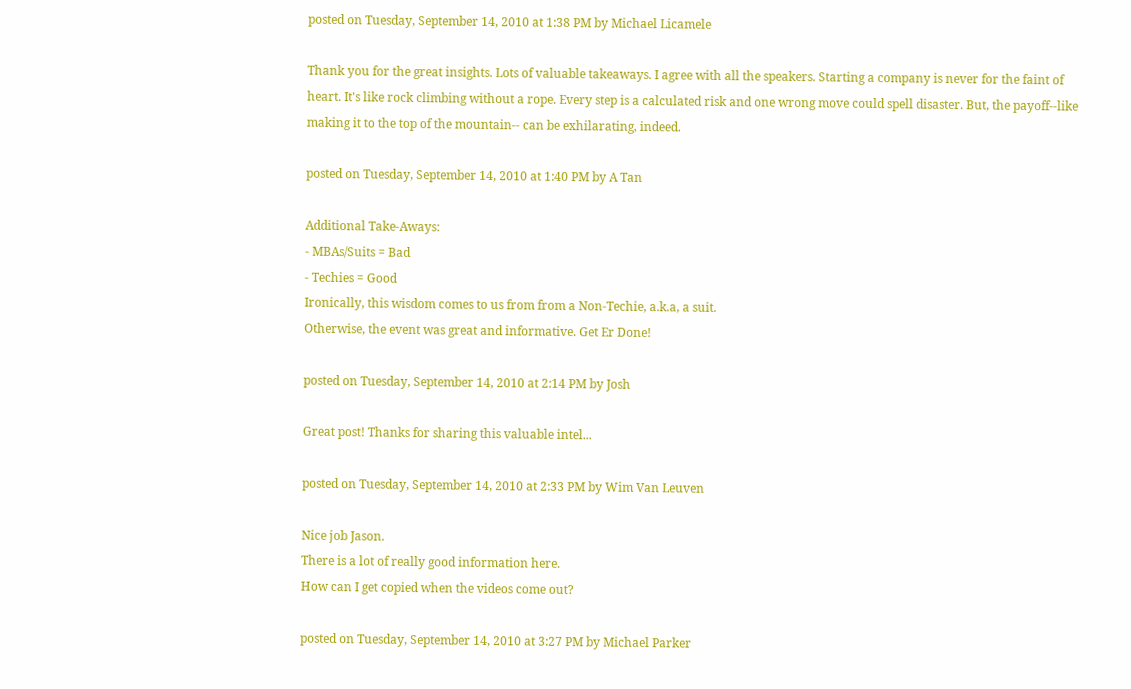posted on Tuesday, September 14, 2010 at 1:38 PM by Michael Licamele

Thank you for the great insights. Lots of valuable takeaways. I agree with all the speakers. Starting a company is never for the faint of heart. It's like rock climbing without a rope. Every step is a calculated risk and one wrong move could spell disaster. But, the payoff--like making it to the top of the mountain-- can be exhilarating, indeed.

posted on Tuesday, September 14, 2010 at 1:40 PM by A Tan

Additional Take-Aways:
- MBAs/Suits = Bad
- Techies = Good
Ironically, this wisdom comes to us from from a Non-Techie, a.k.a, a suit.
Otherwise, the event was great and informative. Get Er Done!

posted on Tuesday, September 14, 2010 at 2:14 PM by Josh

Great post! Thanks for sharing this valuable intel...

posted on Tuesday, September 14, 2010 at 2:33 PM by Wim Van Leuven

Nice job Jason.
There is a lot of really good information here.
How can I get copied when the videos come out?

posted on Tuesday, September 14, 2010 at 3:27 PM by Michael Parker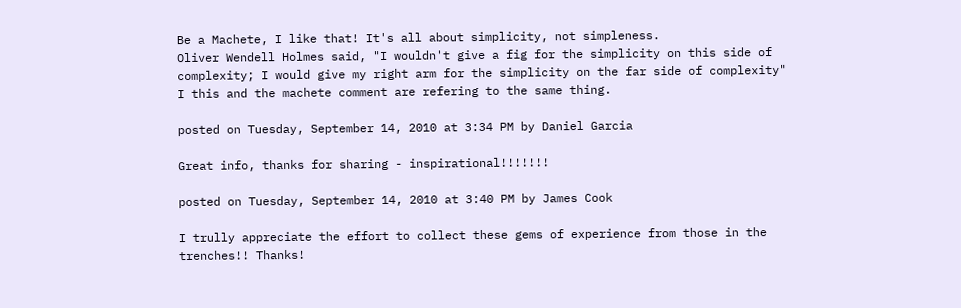Be a Machete, I like that! It's all about simplicity, not simpleness.
Oliver Wendell Holmes said, "I wouldn't give a fig for the simplicity on this side of complexity; I would give my right arm for the simplicity on the far side of complexity"
I this and the machete comment are refering to the same thing.

posted on Tuesday, September 14, 2010 at 3:34 PM by Daniel Garcia

Great info, thanks for sharing - inspirational!!!!!!!

posted on Tuesday, September 14, 2010 at 3:40 PM by James Cook

I trully appreciate the effort to collect these gems of experience from those in the trenches!! Thanks!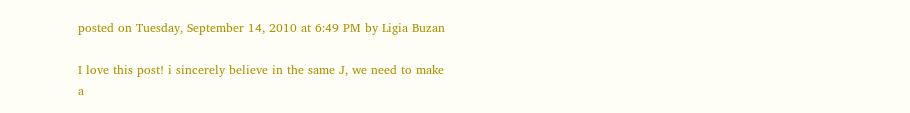posted on Tuesday, September 14, 2010 at 6:49 PM by Ligia Buzan

I love this post! i sincerely believe in the same J, we need to make a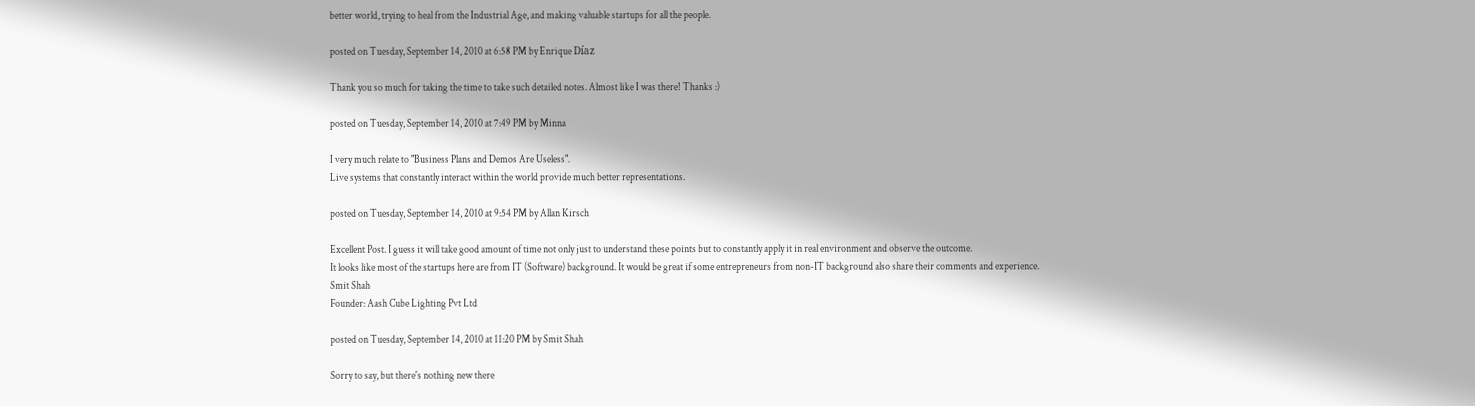better world, trying to heal from the Industrial Age, and making valuable startups for all the people.

posted on Tuesday, September 14, 2010 at 6:58 PM by Enrique Díaz

Thank you so much for taking the time to take such detailed notes. Almost like I was there! Thanks :)

posted on Tuesday, September 14, 2010 at 7:49 PM by Minna

I very much relate to "Business Plans and Demos Are Useless".
Live systems that constantly interact within the world provide much better representations.

posted on Tuesday, September 14, 2010 at 9:54 PM by Allan Kirsch

Excellent Post. I guess it will take good amount of time not only just to understand these points but to constantly apply it in real environment and observe the outcome.
It looks like most of the startups here are from IT (Software) background. It would be great if some entrepreneurs from non-IT background also share their comments and experience.
Smit Shah
Founder: Aash Cube Lighting Pvt Ltd

posted on Tuesday, September 14, 2010 at 11:20 PM by Smit Shah

Sorry to say, but there's nothing new there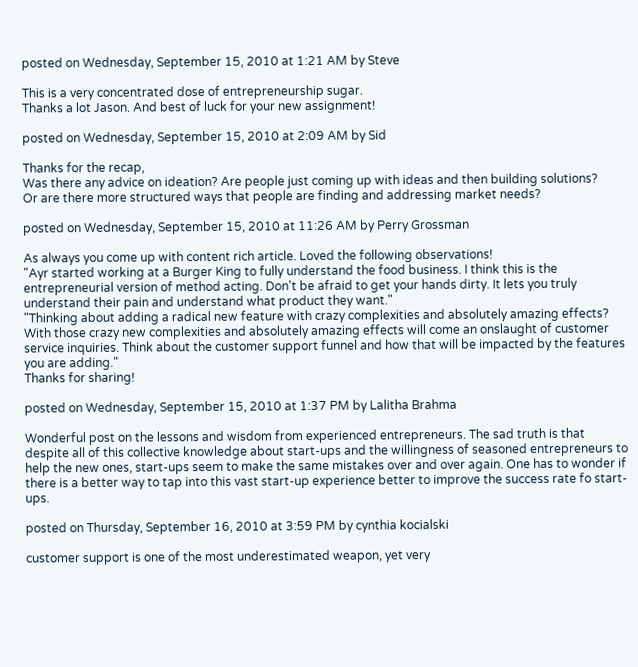posted on Wednesday, September 15, 2010 at 1:21 AM by Steve

This is a very concentrated dose of entrepreneurship sugar.
Thanks a lot Jason. And best of luck for your new assignment!

posted on Wednesday, September 15, 2010 at 2:09 AM by Sid

Thanks for the recap,
Was there any advice on ideation? Are people just coming up with ideas and then building solutions?
Or are there more structured ways that people are finding and addressing market needs?

posted on Wednesday, September 15, 2010 at 11:26 AM by Perry Grossman

As always you come up with content rich article. Loved the following observations!
"Ayr started working at a Burger King to fully understand the food business. I think this is the entrepreneurial version of method acting. Don't be afraid to get your hands dirty. It lets you truly understand their pain and understand what product they want."
"Thinking about adding a radical new feature with crazy complexities and absolutely amazing effects? With those crazy new complexities and absolutely amazing effects will come an onslaught of customer service inquiries. Think about the customer support funnel and how that will be impacted by the features you are adding."
Thanks for sharing!

posted on Wednesday, September 15, 2010 at 1:37 PM by Lalitha Brahma

Wonderful post on the lessons and wisdom from experienced entrepreneurs. The sad truth is that despite all of this collective knowledge about start-ups and the willingness of seasoned entrepreneurs to help the new ones, start-ups seem to make the same mistakes over and over again. One has to wonder if there is a better way to tap into this vast start-up experience better to improve the success rate fo start-ups.

posted on Thursday, September 16, 2010 at 3:59 PM by cynthia kocialski

customer support is one of the most underestimated weapon, yet very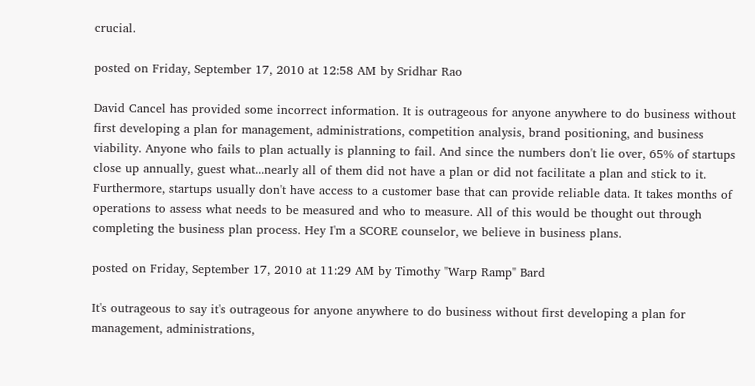crucial.

posted on Friday, September 17, 2010 at 12:58 AM by Sridhar Rao

David Cancel has provided some incorrect information. It is outrageous for anyone anywhere to do business without first developing a plan for management, administrations, competition analysis, brand positioning, and business viability. Anyone who fails to plan actually is planning to fail. And since the numbers don't lie over, 65% of startups close up annually, guest what...nearly all of them did not have a plan or did not facilitate a plan and stick to it. Furthermore, startups usually don't have access to a customer base that can provide reliable data. It takes months of operations to assess what needs to be measured and who to measure. All of this would be thought out through completing the business plan process. Hey I'm a SCORE counselor, we believe in business plans.

posted on Friday, September 17, 2010 at 11:29 AM by Timothy "Warp Ramp" Bard

It's outrageous to say it's outrageous for anyone anywhere to do business without first developing a plan for management, administrations,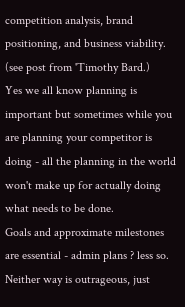competition analysis, brand positioning, and business viability. (see post from 'Timothy Bard.)
Yes we all know planning is important but sometimes while you are planning your competitor is doing - all the planning in the world won't make up for actually doing what needs to be done.
Goals and approximate milestones are essential - admin plans ? less so.
Neither way is outrageous, just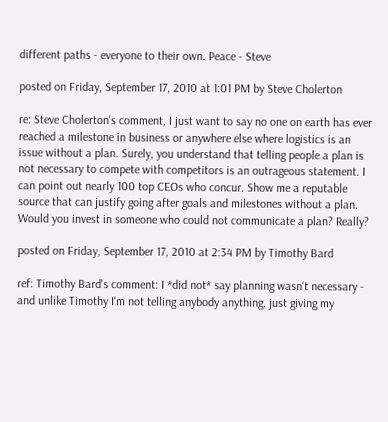different paths - everyone to their own. Peace - Steve

posted on Friday, September 17, 2010 at 1:01 PM by Steve Cholerton

re: Steve Cholerton's comment, I just want to say no one on earth has ever reached a milestone in business or anywhere else where logistics is an issue without a plan. Surely, you understand that telling people a plan is not necessary to compete with competitors is an outrageous statement. I can point out nearly 100 top CEOs who concur. Show me a reputable source that can justify going after goals and milestones without a plan. Would you invest in someone who could not communicate a plan? Really?

posted on Friday, September 17, 2010 at 2:34 PM by Timothy Bard

ref: Timothy Bard's comment: I *did not* say planning wasn't necessary - and unlike Timothy I'm not telling anybody anything, just giving my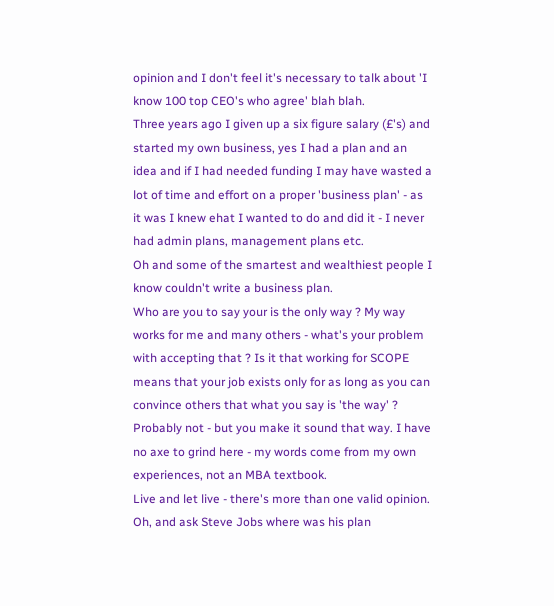opinion and I don't feel it's necessary to talk about 'I know 100 top CEO's who agree' blah blah.
Three years ago I given up a six figure salary (£'s) and started my own business, yes I had a plan and an idea and if I had needed funding I may have wasted a lot of time and effort on a proper 'business plan' - as it was I knew ehat I wanted to do and did it - I never had admin plans, management plans etc.
Oh and some of the smartest and wealthiest people I know couldn't write a business plan.
Who are you to say your is the only way ? My way works for me and many others - what's your problem with accepting that ? Is it that working for SCOPE means that your job exists only for as long as you can convince others that what you say is 'the way' ? Probably not - but you make it sound that way. I have no axe to grind here - my words come from my own experiences, not an MBA textbook.
Live and let live - there's more than one valid opinion. Oh, and ask Steve Jobs where was his plan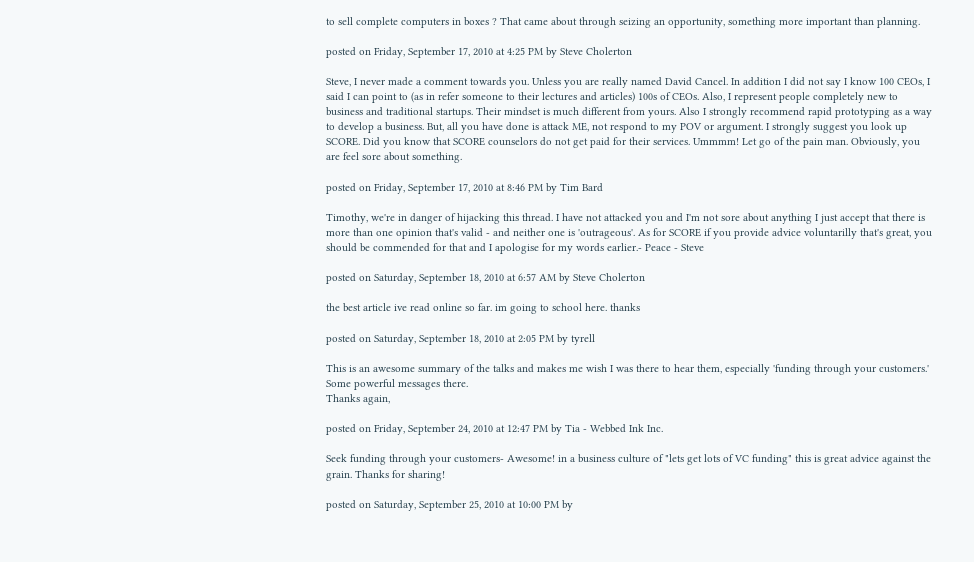to sell complete computers in boxes ? That came about through seizing an opportunity, something more important than planning.

posted on Friday, September 17, 2010 at 4:25 PM by Steve Cholerton

Steve, I never made a comment towards you. Unless you are really named David Cancel. In addition I did not say I know 100 CEOs, I said I can point to (as in refer someone to their lectures and articles) 100s of CEOs. Also, I represent people completely new to business and traditional startups. Their mindset is much different from yours. Also I strongly recommend rapid prototyping as a way to develop a business. But, all you have done is attack ME, not respond to my POV or argument. I strongly suggest you look up SCORE. Did you know that SCORE counselors do not get paid for their services. Ummmm! Let go of the pain man. Obviously, you are feel sore about something.

posted on Friday, September 17, 2010 at 8:46 PM by Tim Bard

Timothy, we're in danger of hijacking this thread. I have not attacked you and I'm not sore about anything I just accept that there is more than one opinion that's valid - and neither one is 'outrageous'. As for SCORE if you provide advice voluntarilly that's great, you should be commended for that and I apologise for my words earlier.- Peace - Steve

posted on Saturday, September 18, 2010 at 6:57 AM by Steve Cholerton

the best article ive read online so far. im going to school here. thanks

posted on Saturday, September 18, 2010 at 2:05 PM by tyrell

This is an awesome summary of the talks and makes me wish I was there to hear them, especially 'funding through your customers.' Some powerful messages there.
Thanks again,

posted on Friday, September 24, 2010 at 12:47 PM by Tia - Webbed Ink Inc.

Seek funding through your customers- Awesome! in a business culture of "lets get lots of VC funding" this is great advice against the grain. Thanks for sharing!

posted on Saturday, September 25, 2010 at 10:00 PM by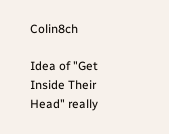Colin8ch

Idea of "Get Inside Their Head" really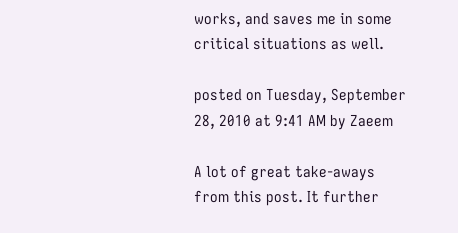works, and saves me in some critical situations as well.

posted on Tuesday, September 28, 2010 at 9:41 AM by Zaeem

A lot of great take-aways from this post. It further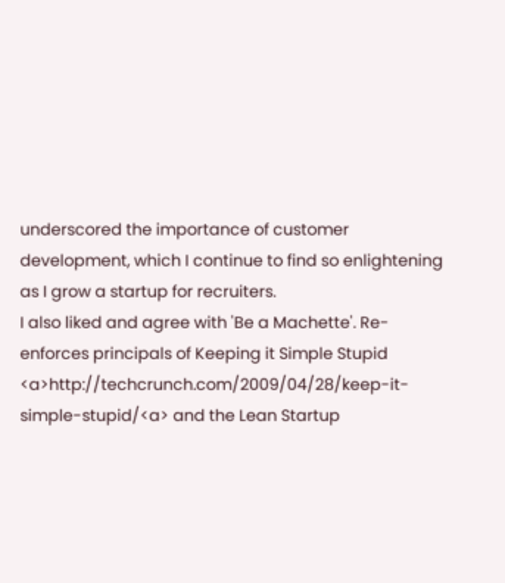underscored the importance of customer development, which I continue to find so enlightening as I grow a startup for recruiters.
I also liked and agree with 'Be a Machette'. Re-enforces principals of Keeping it Simple Stupid <a>http://techcrunch.com/2009/04/28/keep-it-simple-stupid/<a> and the Lean Startup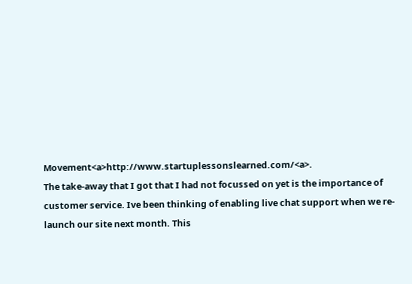Movement<a>http://www.startuplessonslearned.com/<a>.
The take-away that I got that I had not focussed on yet is the importance of customer service. Ive been thinking of enabling live chat support when we re-launch our site next month. This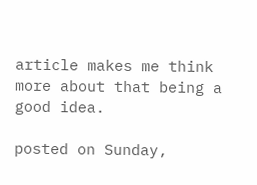article makes me think more about that being a good idea.

posted on Sunday,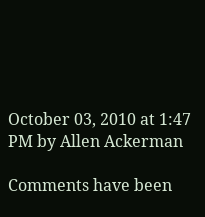October 03, 2010 at 1:47 PM by Allen Ackerman

Comments have been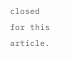closed for this article.